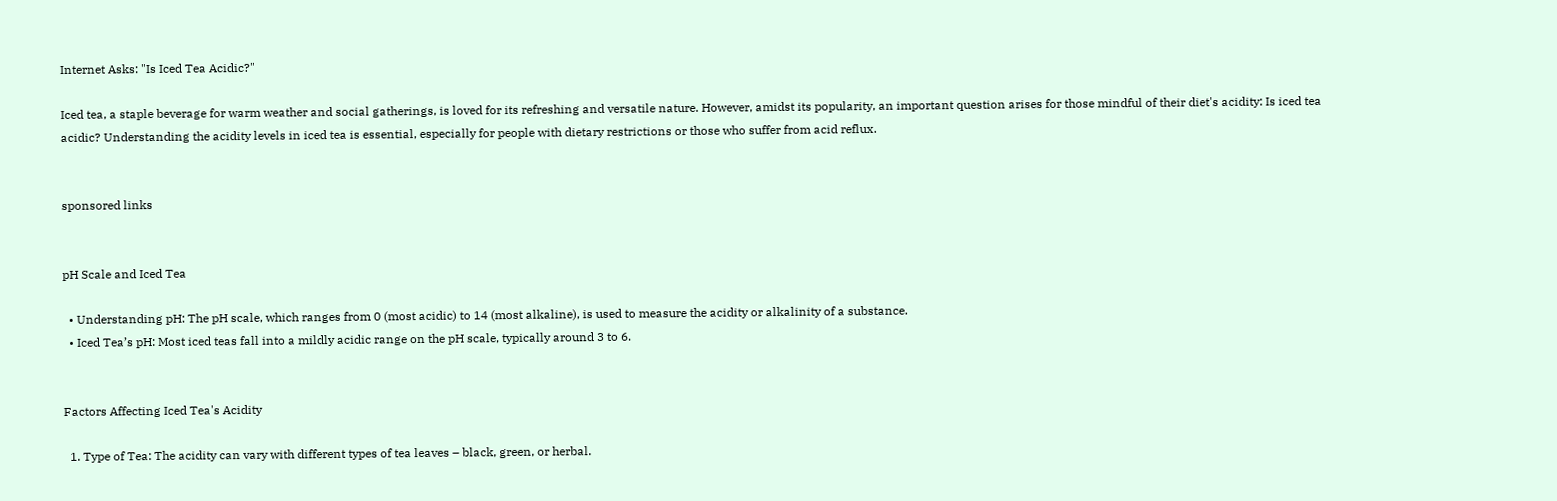Internet Asks: "Is Iced Tea Acidic?"

Iced tea, a staple beverage for warm weather and social gatherings, is loved for its refreshing and versatile nature. However, amidst its popularity, an important question arises for those mindful of their diet's acidity: Is iced tea acidic? Understanding the acidity levels in iced tea is essential, especially for people with dietary restrictions or those who suffer from acid reflux.


sponsored links


pH Scale and Iced Tea

  • Understanding pH: The pH scale, which ranges from 0 (most acidic) to 14 (most alkaline), is used to measure the acidity or alkalinity of a substance.
  • Iced Tea’s pH: Most iced teas fall into a mildly acidic range on the pH scale, typically around 3 to 6.


Factors Affecting Iced Tea's Acidity

  1. Type of Tea: The acidity can vary with different types of tea leaves – black, green, or herbal.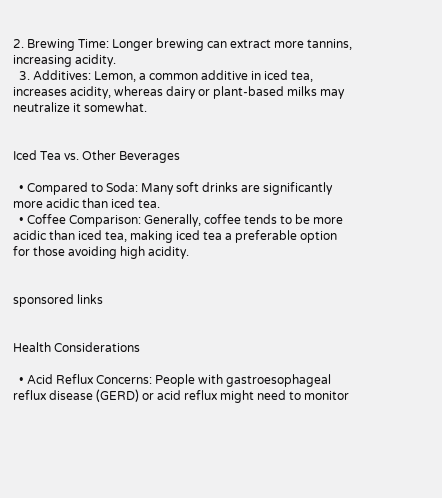2. Brewing Time: Longer brewing can extract more tannins, increasing acidity.
  3. Additives: Lemon, a common additive in iced tea, increases acidity, whereas dairy or plant-based milks may neutralize it somewhat.


Iced Tea vs. Other Beverages

  • Compared to Soda: Many soft drinks are significantly more acidic than iced tea.
  • Coffee Comparison: Generally, coffee tends to be more acidic than iced tea, making iced tea a preferable option for those avoiding high acidity.


sponsored links


Health Considerations

  • Acid Reflux Concerns: People with gastroesophageal reflux disease (GERD) or acid reflux might need to monitor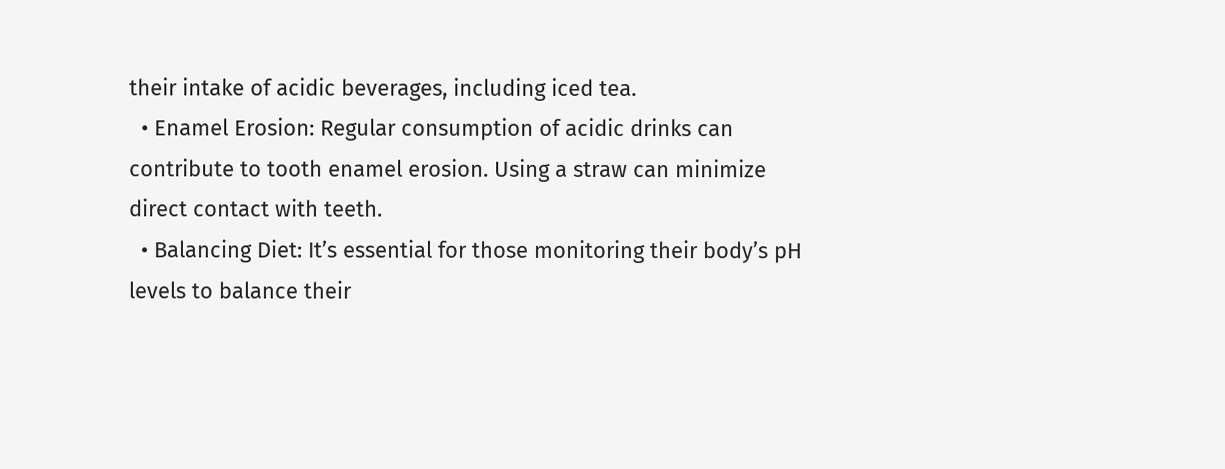their intake of acidic beverages, including iced tea.
  • Enamel Erosion: Regular consumption of acidic drinks can contribute to tooth enamel erosion. Using a straw can minimize direct contact with teeth.
  • Balancing Diet: It’s essential for those monitoring their body’s pH levels to balance their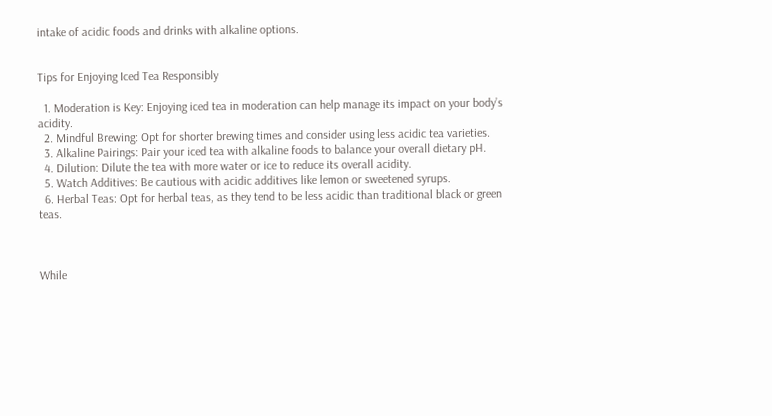intake of acidic foods and drinks with alkaline options.


Tips for Enjoying Iced Tea Responsibly

  1. Moderation is Key: Enjoying iced tea in moderation can help manage its impact on your body’s acidity.
  2. Mindful Brewing: Opt for shorter brewing times and consider using less acidic tea varieties.
  3. Alkaline Pairings: Pair your iced tea with alkaline foods to balance your overall dietary pH.
  4. Dilution: Dilute the tea with more water or ice to reduce its overall acidity.
  5. Watch Additives: Be cautious with acidic additives like lemon or sweetened syrups.
  6. Herbal Teas: Opt for herbal teas, as they tend to be less acidic than traditional black or green teas.



While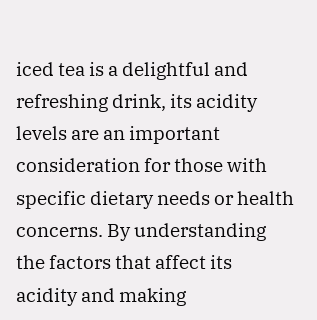iced tea is a delightful and refreshing drink, its acidity levels are an important consideration for those with specific dietary needs or health concerns. By understanding the factors that affect its acidity and making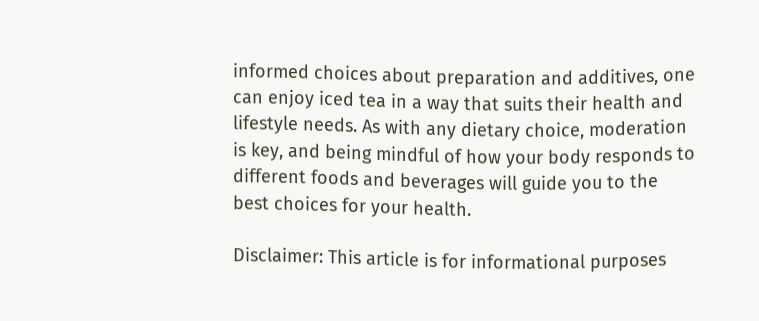informed choices about preparation and additives, one can enjoy iced tea in a way that suits their health and lifestyle needs. As with any dietary choice, moderation is key, and being mindful of how your body responds to different foods and beverages will guide you to the best choices for your health.

Disclaimer: This article is for informational purposes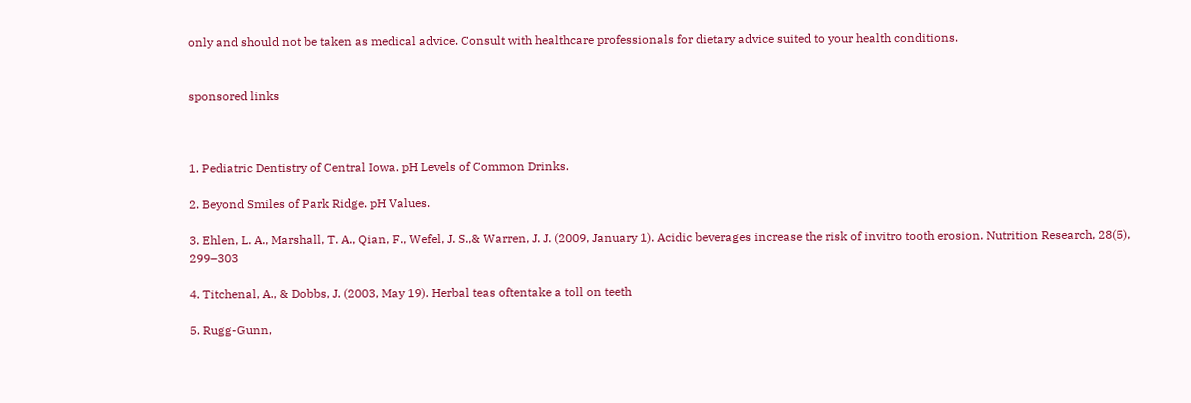only and should not be taken as medical advice. Consult with healthcare professionals for dietary advice suited to your health conditions.


sponsored links



1. Pediatric Dentistry of Central Iowa. pH Levels of Common Drinks.

2. Beyond Smiles of Park Ridge. pH Values.

3. Ehlen, L. A., Marshall, T. A., Qian, F., Wefel, J. S.,& Warren, J. J. (2009, January 1). Acidic beverages increase the risk of invitro tooth erosion. Nutrition Research, 28(5), 299–303

4. Titchenal, A., & Dobbs, J. (2003, May 19). Herbal teas oftentake a toll on teeth

5. Rugg-Gunn,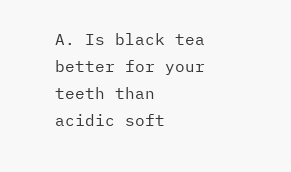A. Is black tea better for your teeth than acidic soft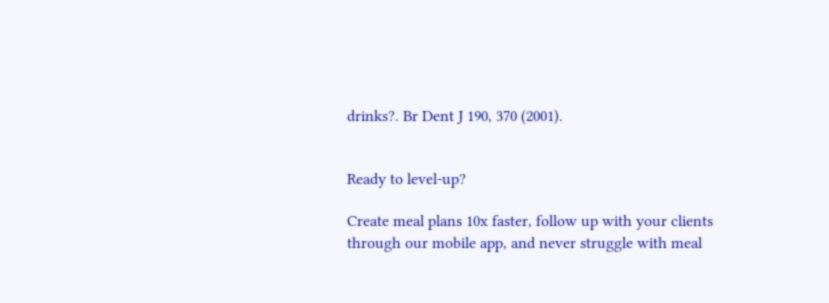drinks?. Br Dent J 190, 370 (2001).


Ready to level-up?

Create meal plans 10x faster, follow up with your clients through our mobile app, and never struggle with meal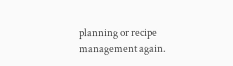planning or recipe management again.